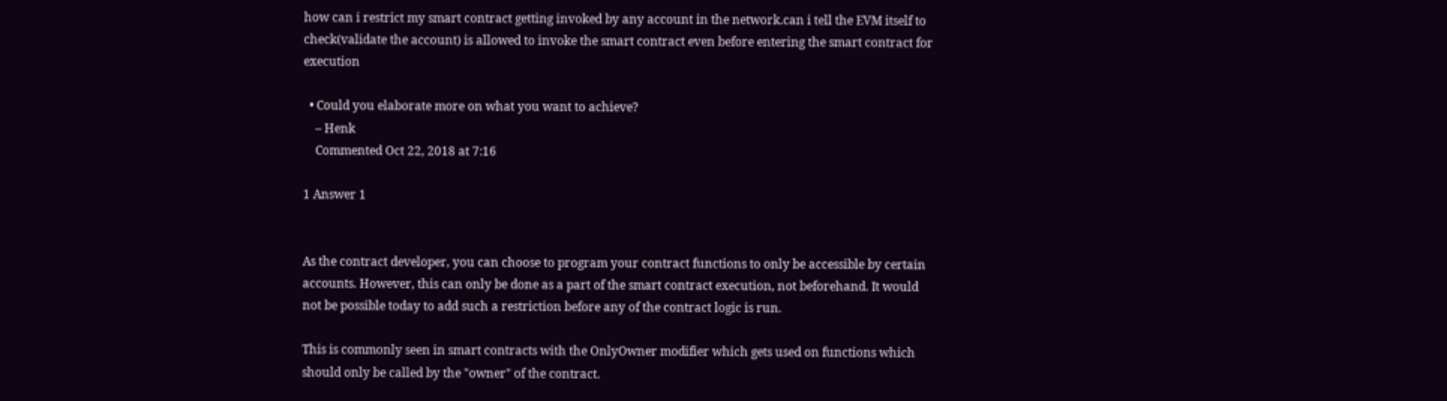how can i restrict my smart contract getting invoked by any account in the network.can i tell the EVM itself to check(validate the account) is allowed to invoke the smart contract even before entering the smart contract for execution

  • Could you elaborate more on what you want to achieve?
    – Henk
    Commented Oct 22, 2018 at 7:16

1 Answer 1


As the contract developer, you can choose to program your contract functions to only be accessible by certain accounts. However, this can only be done as a part of the smart contract execution, not beforehand. It would not be possible today to add such a restriction before any of the contract logic is run.

This is commonly seen in smart contracts with the OnlyOwner modifier which gets used on functions which should only be called by the "owner" of the contract.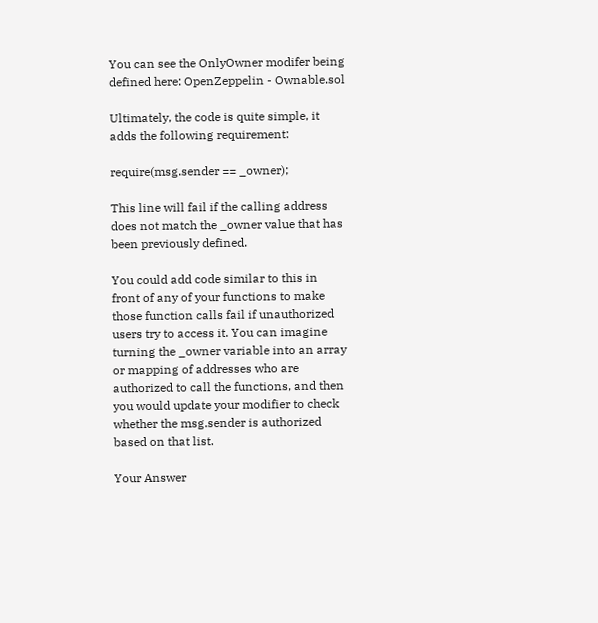You can see the OnlyOwner modifer being defined here: OpenZeppelin - Ownable.sol

Ultimately, the code is quite simple, it adds the following requirement:

require(msg.sender == _owner);

This line will fail if the calling address does not match the _owner value that has been previously defined.

You could add code similar to this in front of any of your functions to make those function calls fail if unauthorized users try to access it. You can imagine turning the _owner variable into an array or mapping of addresses who are authorized to call the functions, and then you would update your modifier to check whether the msg.sender is authorized based on that list.

Your Answer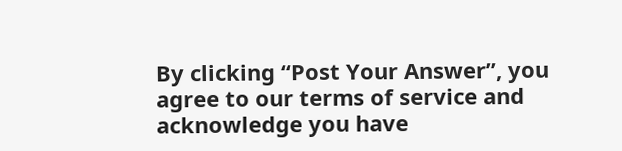By clicking “Post Your Answer”, you agree to our terms of service and acknowledge you have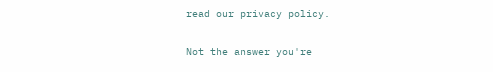read our privacy policy.

Not the answer you're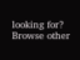looking for? Browse other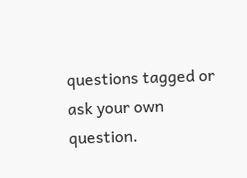questions tagged or ask your own question.